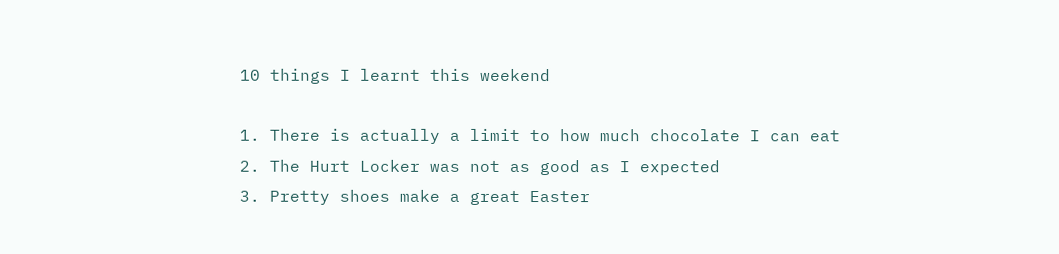10 things I learnt this weekend

1. There is actually a limit to how much chocolate I can eat
2. The Hurt Locker was not as good as I expected
3. Pretty shoes make a great Easter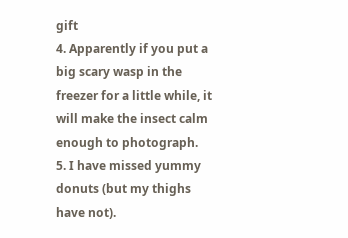gift
4. Apparently if you put a big scary wasp in the freezer for a little while, it will make the insect calm enough to photograph.
5. I have missed yummy donuts (but my thighs have not).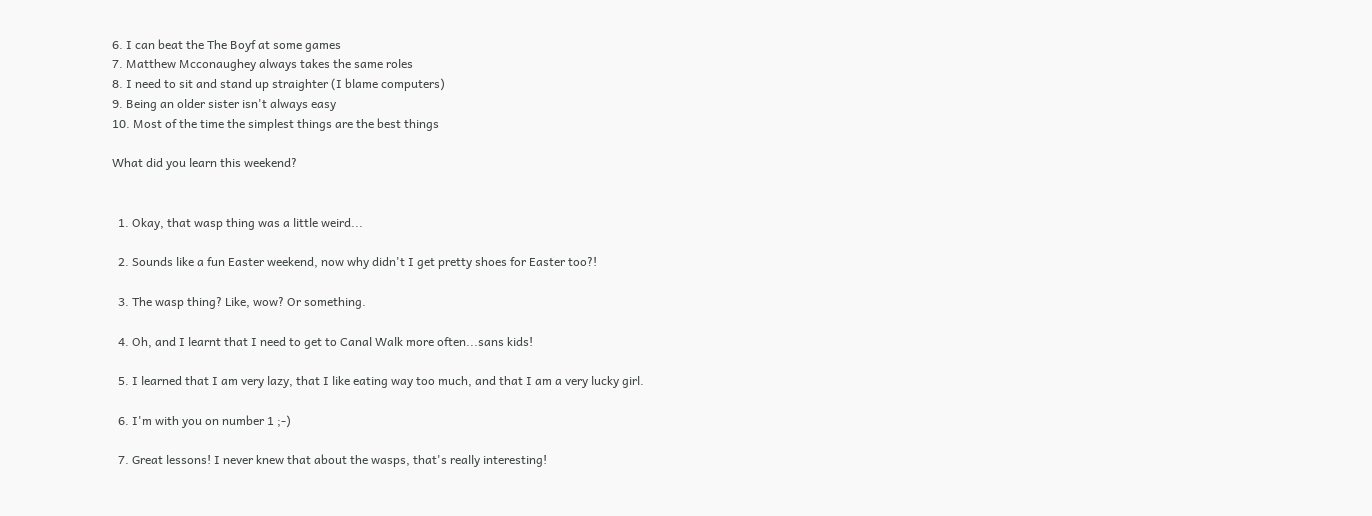6. I can beat the The Boyf at some games
7. Matthew Mcconaughey always takes the same roles
8. I need to sit and stand up straighter (I blame computers)
9. Being an older sister isn't always easy
10. Most of the time the simplest things are the best things

What did you learn this weekend?


  1. Okay, that wasp thing was a little weird...

  2. Sounds like a fun Easter weekend, now why didn't I get pretty shoes for Easter too?!

  3. The wasp thing? Like, wow? Or something.

  4. Oh, and I learnt that I need to get to Canal Walk more often...sans kids!

  5. I learned that I am very lazy, that I like eating way too much, and that I am a very lucky girl.

  6. I'm with you on number 1 ;-)

  7. Great lessons! I never knew that about the wasps, that's really interesting!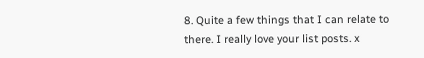8. Quite a few things that I can relate to there. I really love your list posts. x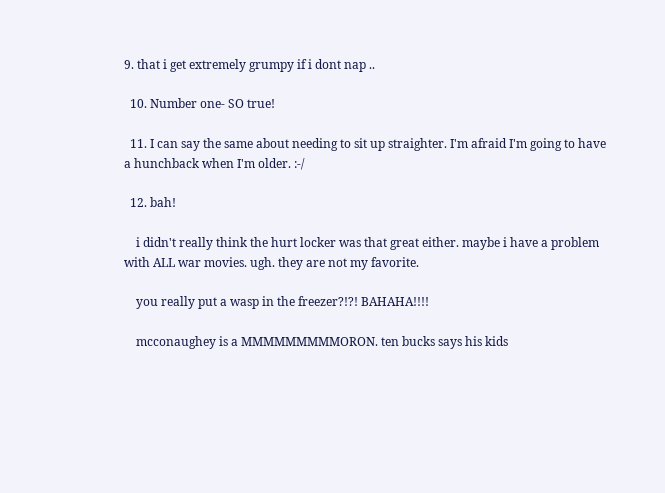9. that i get extremely grumpy if i dont nap ..

  10. Number one- SO true!

  11. I can say the same about needing to sit up straighter. I'm afraid I'm going to have a hunchback when I'm older. :-/

  12. bah!

    i didn't really think the hurt locker was that great either. maybe i have a problem with ALL war movies. ugh. they are not my favorite.

    you really put a wasp in the freezer?!?! BAHAHA!!!!

    mcconaughey is a MMMMMMMMMORON. ten bucks says his kids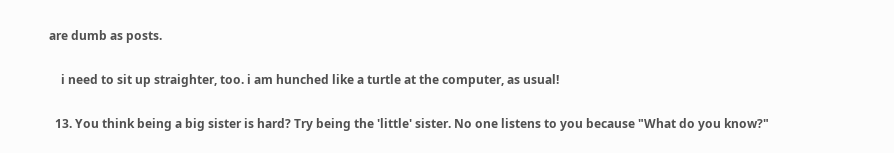are dumb as posts.

    i need to sit up straighter, too. i am hunched like a turtle at the computer, as usual!

  13. You think being a big sister is hard? Try being the 'little' sister. No one listens to you because "What do you know?"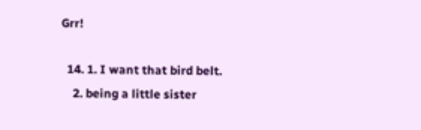Grr!

  14. 1. I want that bird belt.
    2. being a little sister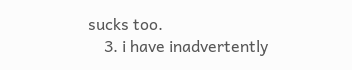sucks too.
    3. i have inadvertently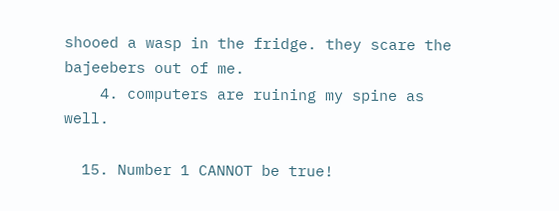shooed a wasp in the fridge. they scare the bajeebers out of me.
    4. computers are ruining my spine as well.

  15. Number 1 CANNOT be true!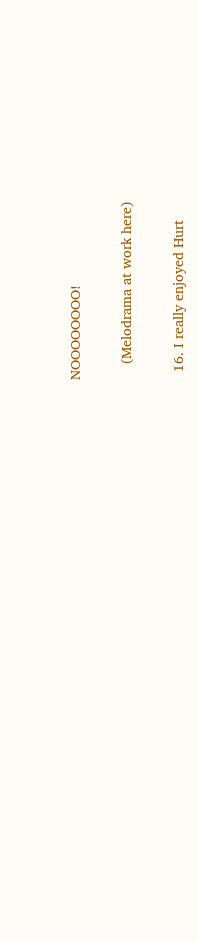NOOOOOOOO!

    (Melodrama at work here)

  16. I really enjoyed Hurt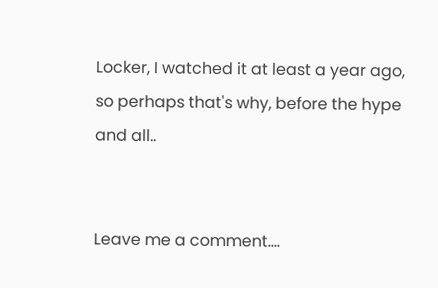Locker, I watched it at least a year ago, so perhaps that's why, before the hype and all..


Leave me a comment....